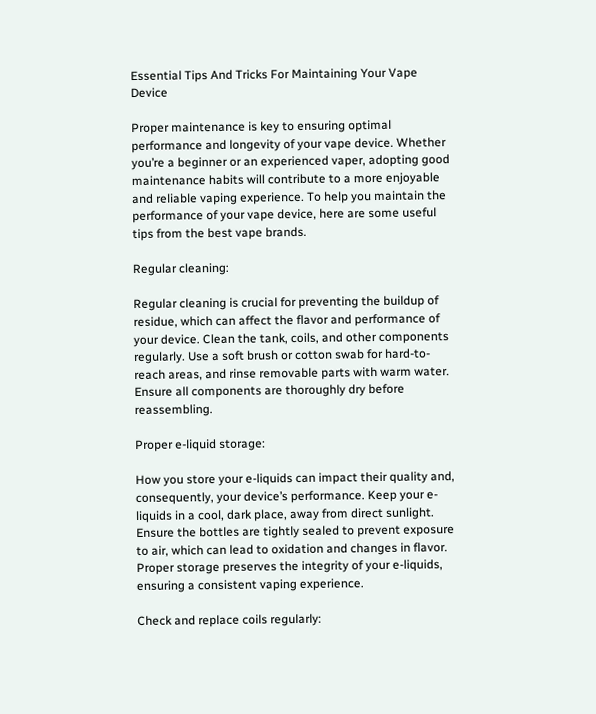Essential Tips And Tricks For Maintaining Your Vape Device

Proper maintenance is key to ensuring optimal performance and longevity of your vape device. Whether you’re a beginner or an experienced vaper, adopting good maintenance habits will contribute to a more enjoyable and reliable vaping experience. To help you maintain the performance of your vape device, here are some useful tips from the best vape brands.

Regular cleaning:

Regular cleaning is crucial for preventing the buildup of residue, which can affect the flavor and performance of your device. Clean the tank, coils, and other components regularly. Use a soft brush or cotton swab for hard-to-reach areas, and rinse removable parts with warm water. Ensure all components are thoroughly dry before reassembling.

Proper e-liquid storage:

How you store your e-liquids can impact their quality and, consequently, your device’s performance. Keep your e-liquids in a cool, dark place, away from direct sunlight. Ensure the bottles are tightly sealed to prevent exposure to air, which can lead to oxidation and changes in flavor. Proper storage preserves the integrity of your e-liquids, ensuring a consistent vaping experience.

Check and replace coils regularly: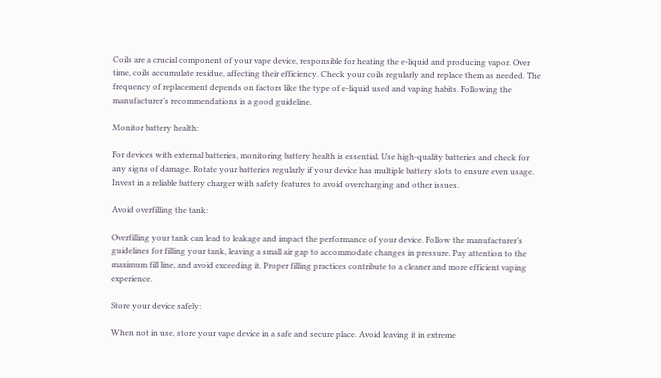Coils are a crucial component of your vape device, responsible for heating the e-liquid and producing vapor. Over time, coils accumulate residue, affecting their efficiency. Check your coils regularly and replace them as needed. The frequency of replacement depends on factors like the type of e-liquid used and vaping habits. Following the manufacturer’s recommendations is a good guideline.

Monitor battery health:

For devices with external batteries, monitoring battery health is essential. Use high-quality batteries and check for any signs of damage. Rotate your batteries regularly if your device has multiple battery slots to ensure even usage. Invest in a reliable battery charger with safety features to avoid overcharging and other issues.

Avoid overfilling the tank:

Overfilling your tank can lead to leakage and impact the performance of your device. Follow the manufacturer’s guidelines for filling your tank, leaving a small air gap to accommodate changes in pressure. Pay attention to the maximum fill line, and avoid exceeding it. Proper filling practices contribute to a cleaner and more efficient vaping experience.

Store your device safely:

When not in use, store your vape device in a safe and secure place. Avoid leaving it in extreme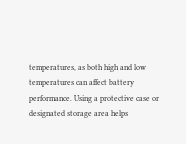temperatures, as both high and low temperatures can affect battery performance. Using a protective case or designated storage area helps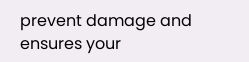prevent damage and ensures your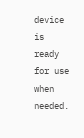device is ready for use when needed.